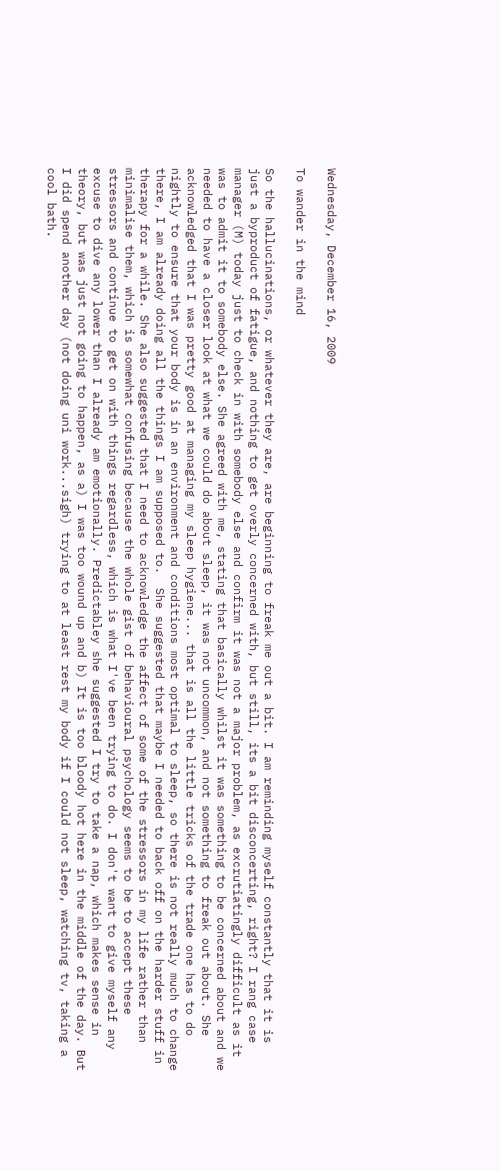Wednesday, December 16, 2009

To wander in the mind

So the hallucinations, or whatever they are, are beginning to freak me out a bit. I am reminding myself constantly that it is just a byproduct of fatigue, and nothing to get overly concerned with, but still, its a bit disconcerting, right? I rang case manager (M) today just to check in with somebody else and confirm it was not a major problem, as excrutiatingly difficult as it was to admit it to somebody else. She agreed with me, stating that basically whilst it was something to be concerned about and we needed to have a closer look at what we could do about sleep, it was not uncommon, and not something to freak out about. She acknowledged that I was pretty good at managing my sleep hygiene... that is all the little tricks of the trade one has to do nightly to ensure that your body is in an environment and conditions most optimal to sleep, so there is not really much to change there, I am already doing all the things I am supposed to.  She suggested that maybe I needed to back off on the harder stuff in therapy for a while. She also suggested that I need to acknowledge the affect of some of the stressors in my life rather than minimalise them, which is somewhat confusing because the whole gist of behavioural psychology seems to be to accept these stressors and continue to get on with things regardless, which is what I've been trying to do. I don't want to give myself any excuse to dive any lower than I already am emotionally. Predictabley she suggested I try to take a nap, which makes sense in theory, but was just not going to happen, as a) I was too wound up and b) It is too bloody hot here in the middle of the day. But I did spend another day (not doing uni work...sigh) trying to at least rest my body if I could not sleep, watching tv, taking a cool bath.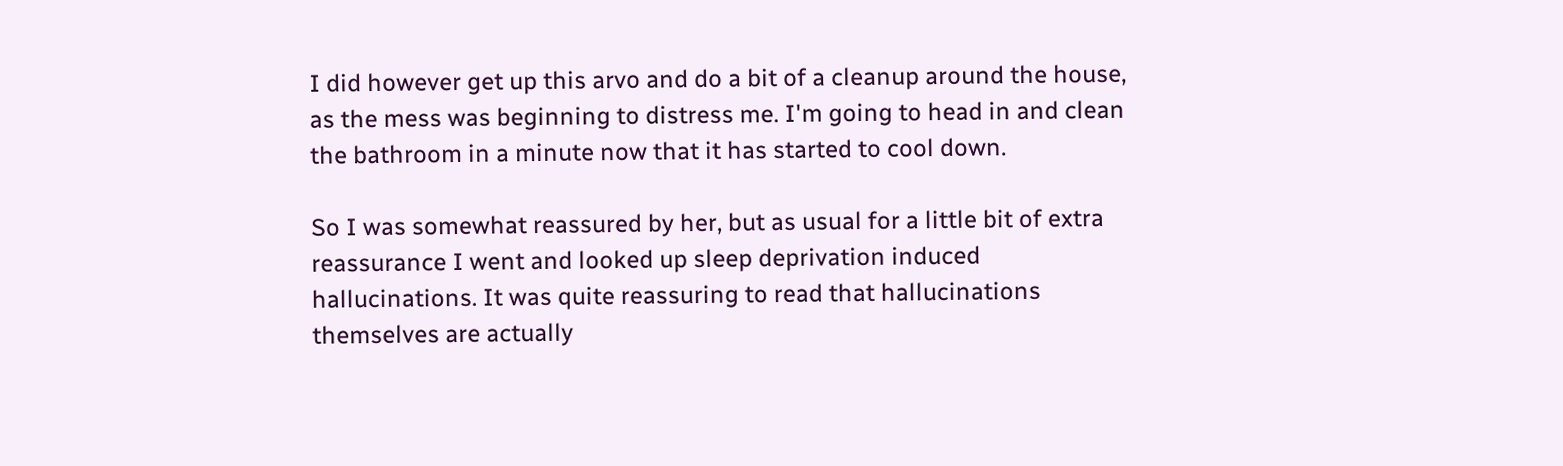I did however get up this arvo and do a bit of a cleanup around the house, as the mess was beginning to distress me. I'm going to head in and clean the bathroom in a minute now that it has started to cool down.

So I was somewhat reassured by her, but as usual for a little bit of extra reassurance I went and looked up sleep deprivation induced hallucinations. It was quite reassuring to read that hallucinations themselves are actually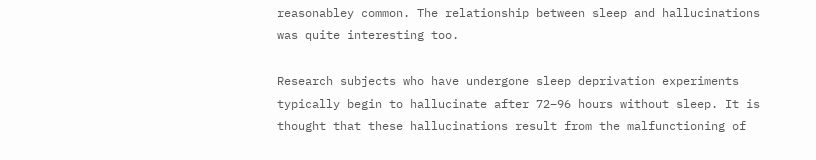reasonabley common. The relationship between sleep and hallucinations was quite interesting too.

Research subjects who have undergone sleep deprivation experiments typically begin to hallucinate after 72–96 hours without sleep. It is thought that these hallucinations result from the malfunctioning of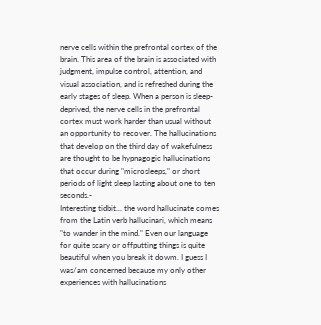nerve cells within the prefrontal cortex of the brain. This area of the brain is associated with judgment, impulse control, attention, and visual association, and is refreshed during the early stages of sleep. When a person is sleep-deprived, the nerve cells in the prefrontal cortex must work harder than usual without an opportunity to recover. The hallucinations that develop on the third day of wakefulness are thought to be hypnagogic hallucinations that occur during "microsleeps," or short periods of light sleep lasting about one to ten seconds.-
Interesting tidbit... the word hallucinate comes from the Latin verb hallucinari, which means "to wander in the mind." Even our language for quite scary or offputting things is quite beautiful when you break it dowm. I guess I was/am concerned because my only other experiences with hallucinations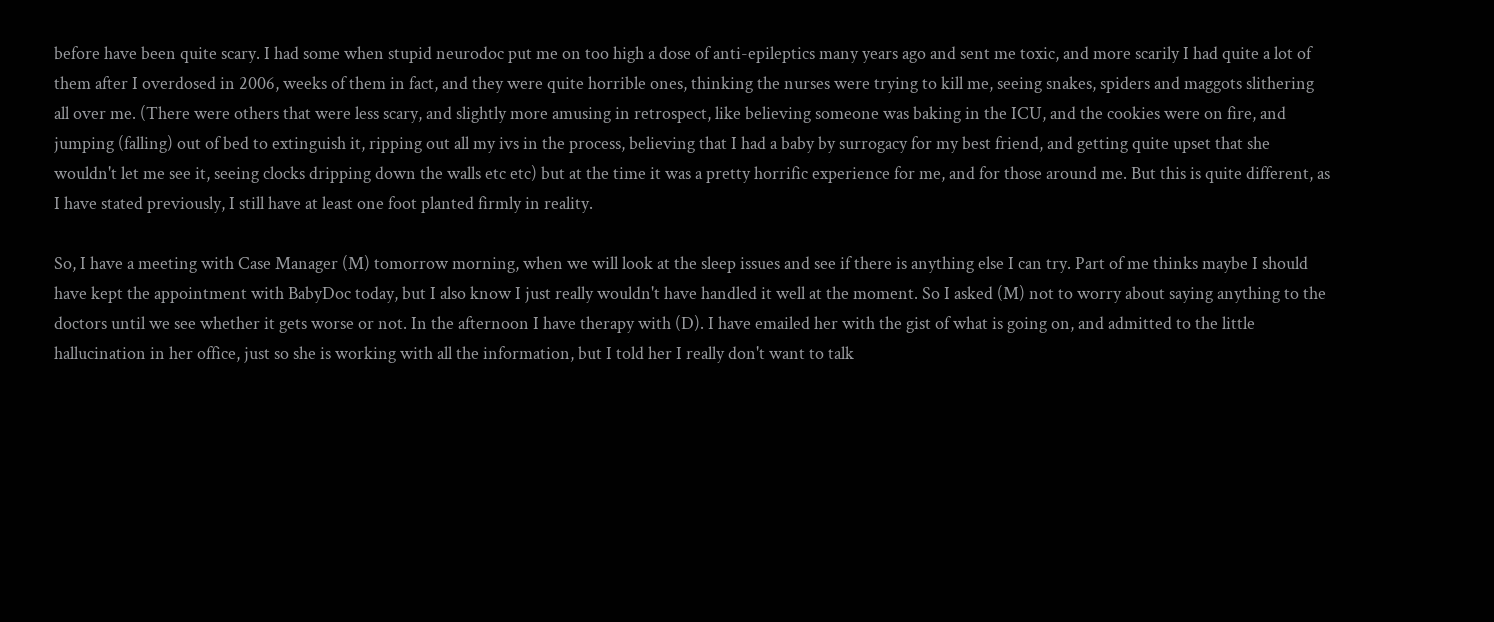before have been quite scary. I had some when stupid neurodoc put me on too high a dose of anti-epileptics many years ago and sent me toxic, and more scarily I had quite a lot of them after I overdosed in 2006, weeks of them in fact, and they were quite horrible ones, thinking the nurses were trying to kill me, seeing snakes, spiders and maggots slithering all over me. (There were others that were less scary, and slightly more amusing in retrospect, like believing someone was baking in the ICU, and the cookies were on fire, and jumping (falling) out of bed to extinguish it, ripping out all my ivs in the process, believing that I had a baby by surrogacy for my best friend, and getting quite upset that she wouldn't let me see it, seeing clocks dripping down the walls etc etc) but at the time it was a pretty horrific experience for me, and for those around me. But this is quite different, as I have stated previously, I still have at least one foot planted firmly in reality.

So, I have a meeting with Case Manager (M) tomorrow morning, when we will look at the sleep issues and see if there is anything else I can try. Part of me thinks maybe I should have kept the appointment with BabyDoc today, but I also know I just really wouldn't have handled it well at the moment. So I asked (M) not to worry about saying anything to the doctors until we see whether it gets worse or not. In the afternoon I have therapy with (D). I have emailed her with the gist of what is going on, and admitted to the little hallucination in her office, just so she is working with all the information, but I told her I really don't want to talk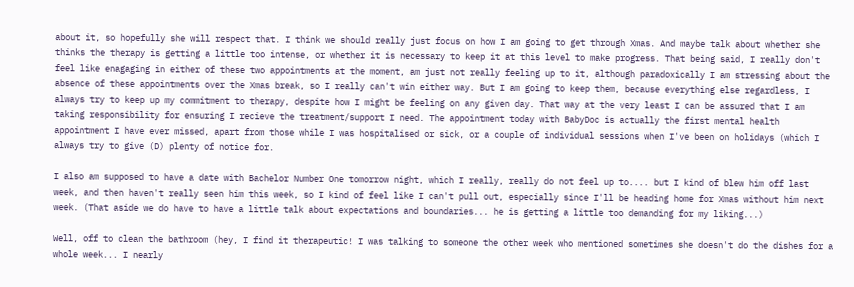about it, so hopefully she will respect that. I think we should really just focus on how I am going to get through Xmas. And maybe talk about whether she thinks the therapy is getting a little too intense, or whether it is necessary to keep it at this level to make progress. That being said, I really don't feel like enagaging in either of these two appointments at the moment, am just not really feeling up to it, although paradoxically I am stressing about the absence of these appointments over the Xmas break, so I really can't win either way. But I am going to keep them, because everything else regardless, I always try to keep up my commitment to therapy, despite how I might be feeling on any given day. That way at the very least I can be assured that I am taking responsibility for ensuring I recieve the treatment/support I need. The appointment today with BabyDoc is actually the first mental health appointment I have ever missed, apart from those while I was hospitalised or sick, or a couple of individual sessions when I've been on holidays (which I always try to give (D) plenty of notice for.

I also am supposed to have a date with Bachelor Number One tomorrow night, which I really, really do not feel up to.... but I kind of blew him off last week, and then haven't really seen him this week, so I kind of feel like I can't pull out, especially since I'll be heading home for Xmas without him next week. (That aside we do have to have a little talk about expectations and boundaries... he is getting a little too demanding for my liking...)

Well, off to clean the bathroom (hey, I find it therapeutic! I was talking to someone the other week who mentioned sometimes she doesn't do the dishes for a whole week... I nearly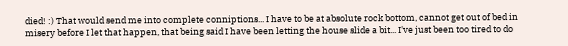died! :) That would send me into complete conniptions... I have to be at absolute rock bottom, cannot get out of bed in misery before I let that happen, that being said I have been letting the house slide a bit... I've just been too tired to do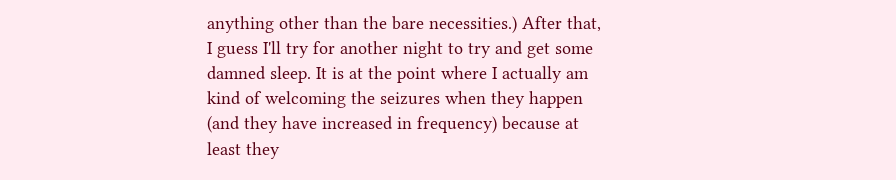anything other than the bare necessities.) After that, I guess I'll try for another night to try and get some damned sleep. It is at the point where I actually am kind of welcoming the seizures when they happen (and they have increased in frequency) because at least they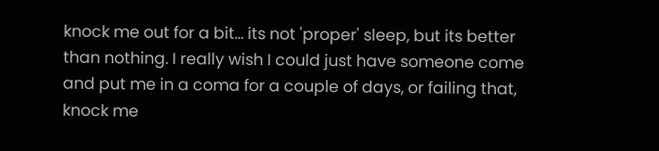knock me out for a bit... its not 'proper' sleep, but its better than nothing. I really wish I could just have someone come and put me in a coma for a couple of days, or failing that, knock me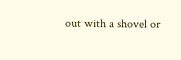out with a shovel or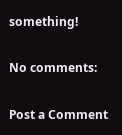something!

No comments:

Post a Comment